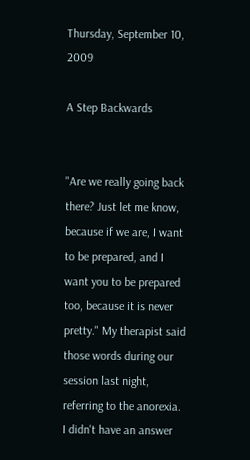Thursday, September 10, 2009

A Step Backwards


"Are we really going back there? Just let me know, because if we are, I want to be prepared, and I want you to be prepared too, because it is never pretty." My therapist said those words during our session last night, referring to the anorexia. I didn't have an answer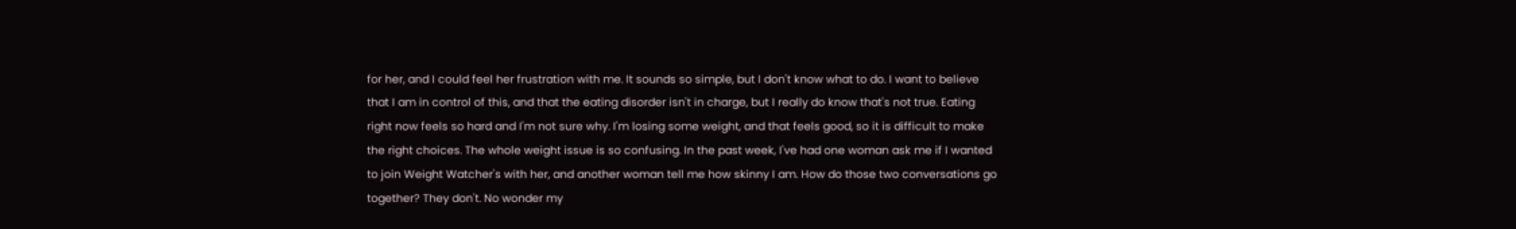for her, and I could feel her frustration with me. It sounds so simple, but I don't know what to do. I want to believe that I am in control of this, and that the eating disorder isn't in charge, but I really do know that's not true. Eating right now feels so hard and I'm not sure why. I'm losing some weight, and that feels good, so it is difficult to make the right choices. The whole weight issue is so confusing. In the past week, I've had one woman ask me if I wanted to join Weight Watcher's with her, and another woman tell me how skinny I am. How do those two conversations go together? They don't. No wonder my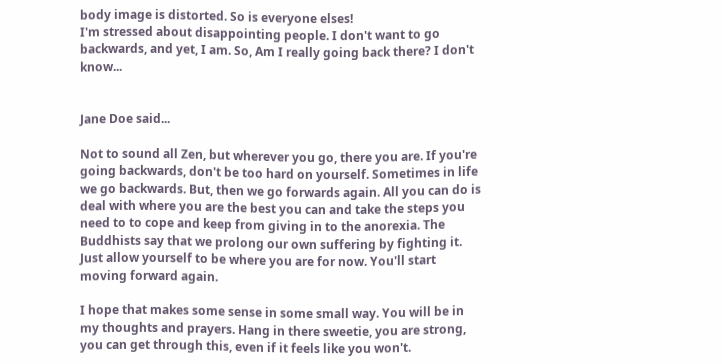body image is distorted. So is everyone elses!
I'm stressed about disappointing people. I don't want to go backwards, and yet, I am. So, Am I really going back there? I don't know...


Jane Doe said...

Not to sound all Zen, but wherever you go, there you are. If you're going backwards, don't be too hard on yourself. Sometimes in life we go backwards. But, then we go forwards again. All you can do is deal with where you are the best you can and take the steps you need to to cope and keep from giving in to the anorexia. The Buddhists say that we prolong our own suffering by fighting it. Just allow yourself to be where you are for now. You'll start moving forward again.

I hope that makes some sense in some small way. You will be in my thoughts and prayers. Hang in there sweetie, you are strong, you can get through this, even if it feels like you won't.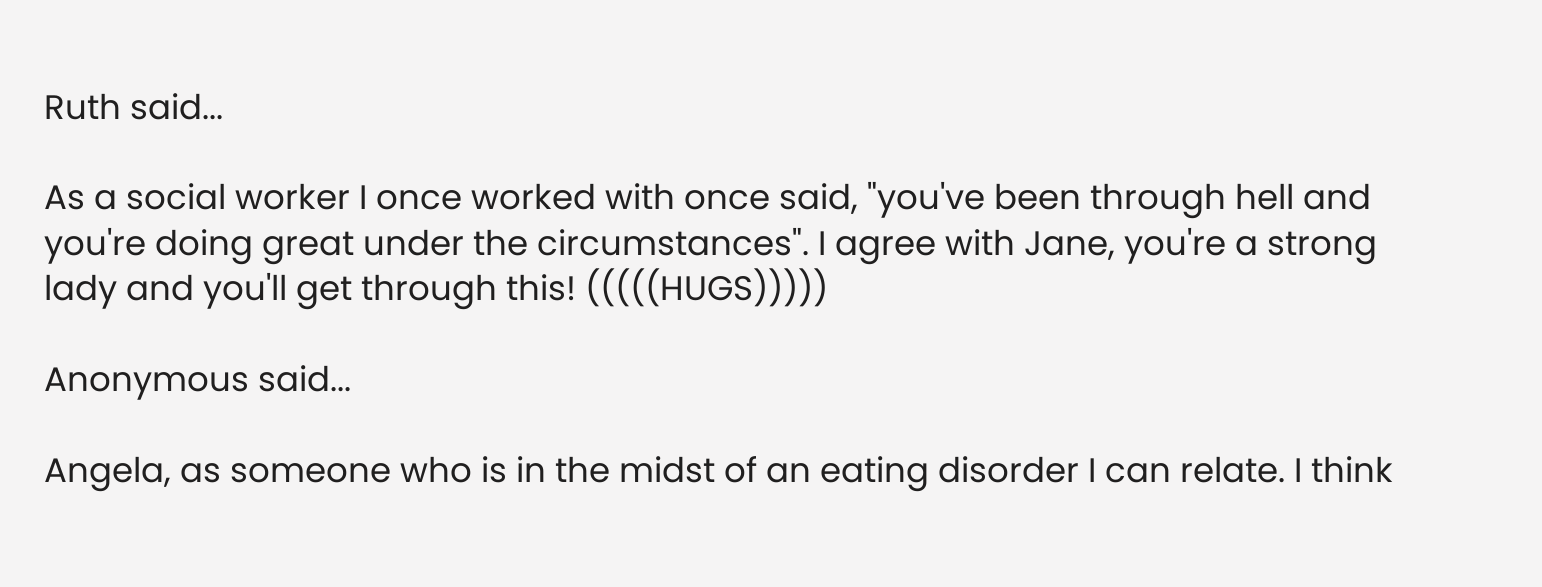Ruth said...

As a social worker I once worked with once said, "you've been through hell and you're doing great under the circumstances". I agree with Jane, you're a strong lady and you'll get through this! (((((HUGS)))))

Anonymous said...

Angela, as someone who is in the midst of an eating disorder I can relate. I think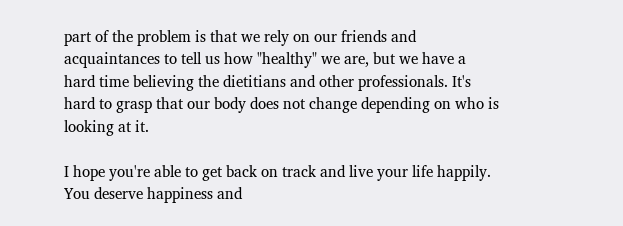part of the problem is that we rely on our friends and acquaintances to tell us how "healthy" we are, but we have a hard time believing the dietitians and other professionals. It's hard to grasp that our body does not change depending on who is looking at it.

I hope you're able to get back on track and live your life happily. You deserve happiness and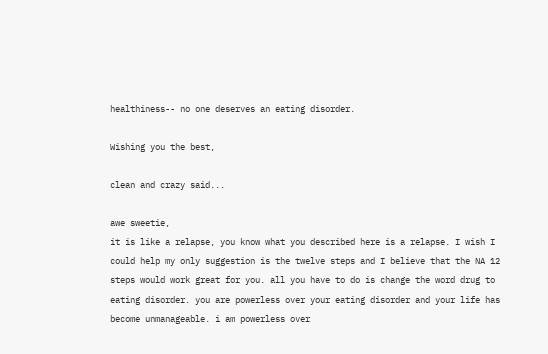healthiness-- no one deserves an eating disorder.

Wishing you the best,

clean and crazy said...

awe sweetie,
it is like a relapse, you know what you described here is a relapse. I wish I could help my only suggestion is the twelve steps and I believe that the NA 12 steps would work great for you. all you have to do is change the word drug to eating disorder. you are powerless over your eating disorder and your life has become unmanageable. i am powerless over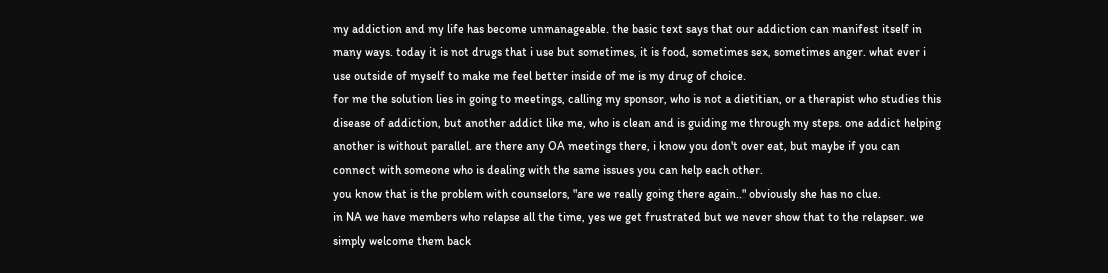my addiction and my life has become unmanageable. the basic text says that our addiction can manifest itself in many ways. today it is not drugs that i use but sometimes, it is food, sometimes sex, sometimes anger. what ever i use outside of myself to make me feel better inside of me is my drug of choice.
for me the solution lies in going to meetings, calling my sponsor, who is not a dietitian, or a therapist who studies this disease of addiction, but another addict like me, who is clean and is guiding me through my steps. one addict helping another is without parallel. are there any OA meetings there, i know you don't over eat, but maybe if you can connect with someone who is dealing with the same issues you can help each other.
you know that is the problem with counselors, "are we really going there again.." obviously she has no clue.
in NA we have members who relapse all the time, yes we get frustrated but we never show that to the relapser. we simply welcome them back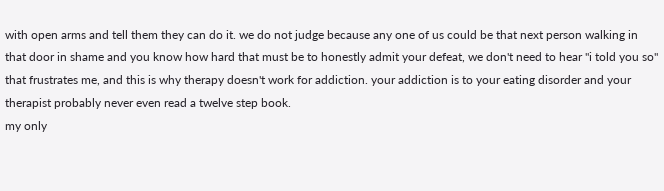with open arms and tell them they can do it. we do not judge because any one of us could be that next person walking in that door in shame and you know how hard that must be to honestly admit your defeat, we don't need to hear "i told you so" that frustrates me, and this is why therapy doesn't work for addiction. your addiction is to your eating disorder and your therapist probably never even read a twelve step book.
my only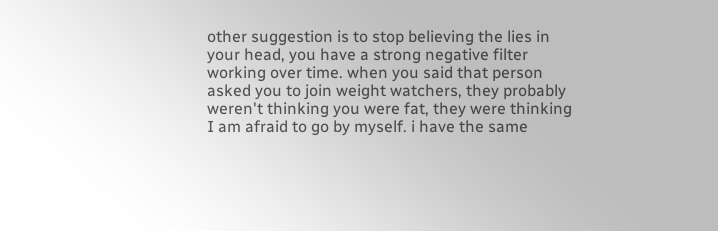other suggestion is to stop believing the lies in your head, you have a strong negative filter working over time. when you said that person asked you to join weight watchers, they probably weren't thinking you were fat, they were thinking I am afraid to go by myself. i have the same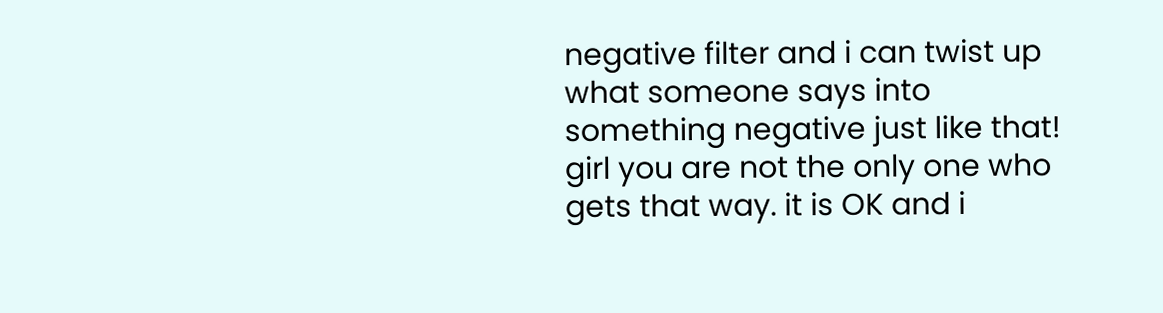negative filter and i can twist up what someone says into something negative just like that! girl you are not the only one who gets that way. it is OK and i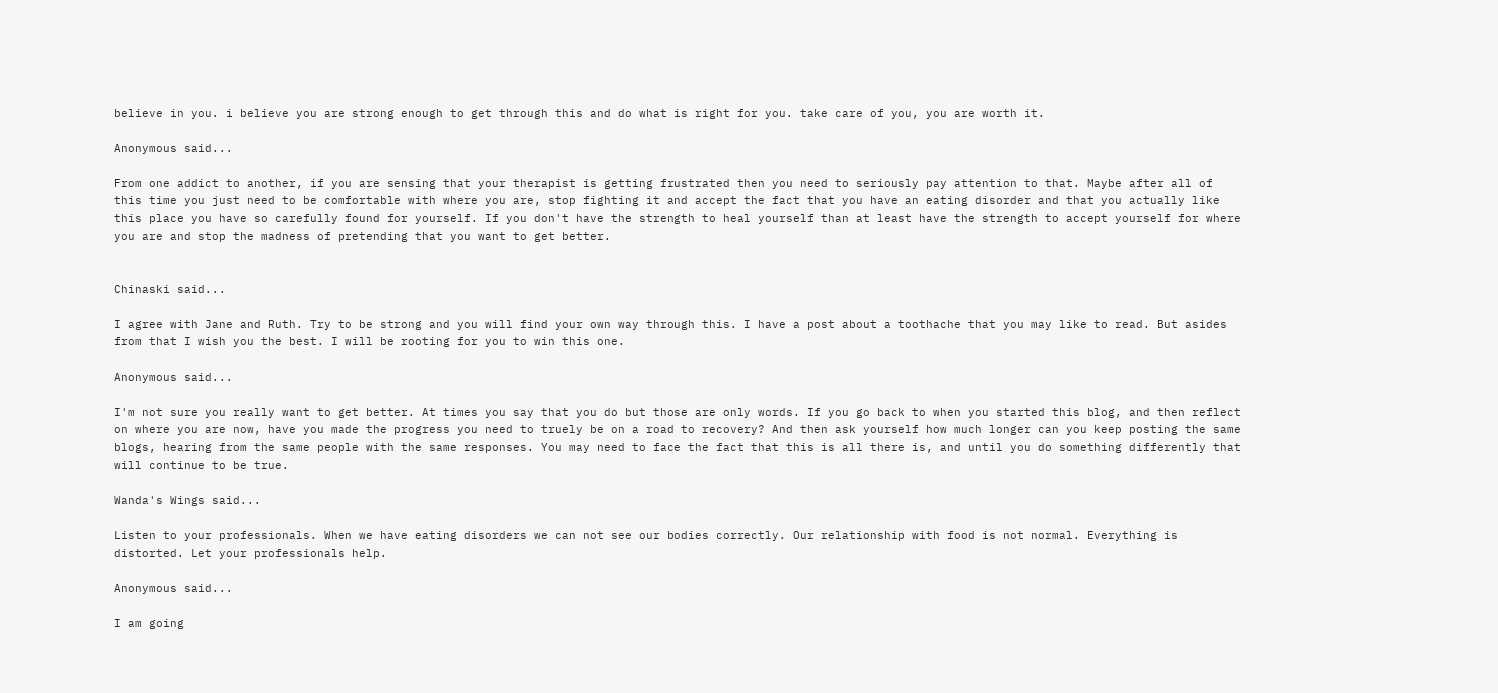believe in you. i believe you are strong enough to get through this and do what is right for you. take care of you, you are worth it.

Anonymous said...

From one addict to another, if you are sensing that your therapist is getting frustrated then you need to seriously pay attention to that. Maybe after all of this time you just need to be comfortable with where you are, stop fighting it and accept the fact that you have an eating disorder and that you actually like this place you have so carefully found for yourself. If you don't have the strength to heal yourself than at least have the strength to accept yourself for where you are and stop the madness of pretending that you want to get better.


Chinaski said...

I agree with Jane and Ruth. Try to be strong and you will find your own way through this. I have a post about a toothache that you may like to read. But asides from that I wish you the best. I will be rooting for you to win this one.

Anonymous said...

I'm not sure you really want to get better. At times you say that you do but those are only words. If you go back to when you started this blog, and then reflect on where you are now, have you made the progress you need to truely be on a road to recovery? And then ask yourself how much longer can you keep posting the same blogs, hearing from the same people with the same responses. You may need to face the fact that this is all there is, and until you do something differently that will continue to be true.

Wanda's Wings said...

Listen to your professionals. When we have eating disorders we can not see our bodies correctly. Our relationship with food is not normal. Everything is distorted. Let your professionals help.

Anonymous said...

I am going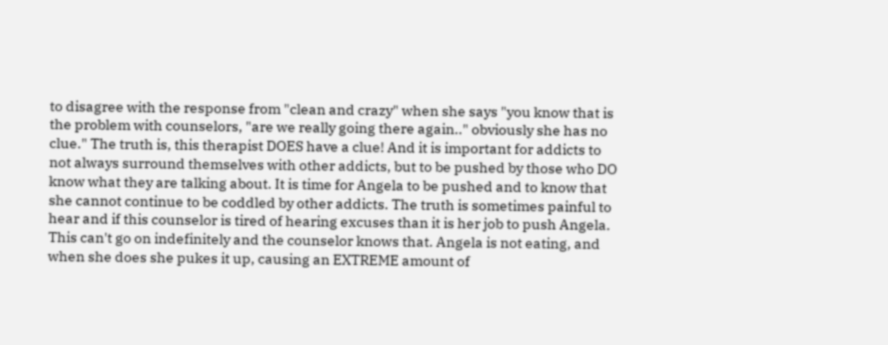to disagree with the response from "clean and crazy" when she says "you know that is the problem with counselors, "are we really going there again.." obviously she has no clue." The truth is, this therapist DOES have a clue! And it is important for addicts to not always surround themselves with other addicts, but to be pushed by those who DO know what they are talking about. It is time for Angela to be pushed and to know that she cannot continue to be coddled by other addicts. The truth is sometimes painful to hear and if this counselor is tired of hearing excuses than it is her job to push Angela. This can't go on indefinitely and the counselor knows that. Angela is not eating, and when she does she pukes it up, causing an EXTREME amount of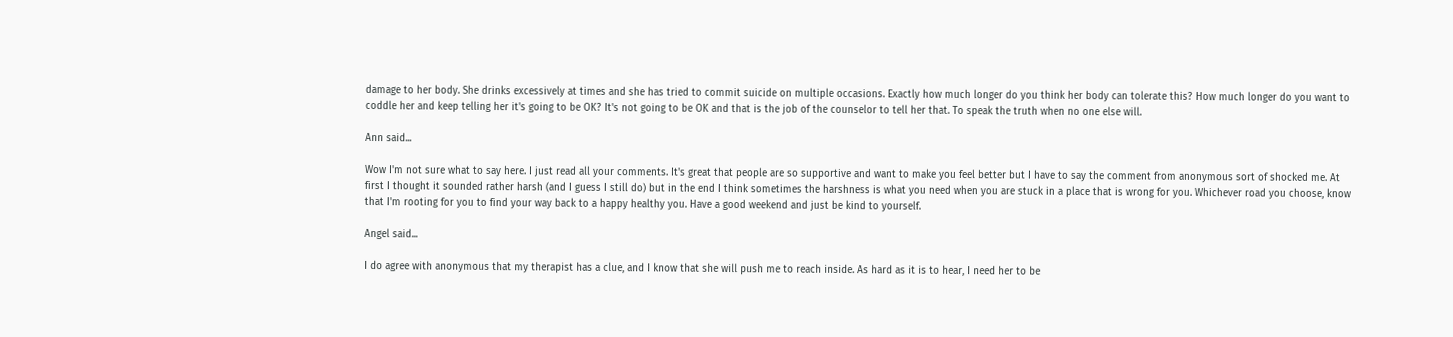damage to her body. She drinks excessively at times and she has tried to commit suicide on multiple occasions. Exactly how much longer do you think her body can tolerate this? How much longer do you want to coddle her and keep telling her it's going to be OK? It's not going to be OK and that is the job of the counselor to tell her that. To speak the truth when no one else will.

Ann said...

Wow I'm not sure what to say here. I just read all your comments. It's great that people are so supportive and want to make you feel better but I have to say the comment from anonymous sort of shocked me. At first I thought it sounded rather harsh (and I guess I still do) but in the end I think sometimes the harshness is what you need when you are stuck in a place that is wrong for you. Whichever road you choose, know that I'm rooting for you to find your way back to a happy healthy you. Have a good weekend and just be kind to yourself.

Angel said...

I do agree with anonymous that my therapist has a clue, and I know that she will push me to reach inside. As hard as it is to hear, I need her to be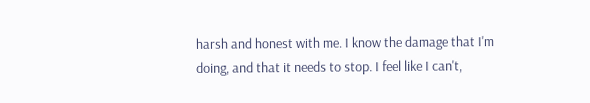harsh and honest with me. I know the damage that I'm doing, and that it needs to stop. I feel like I can't,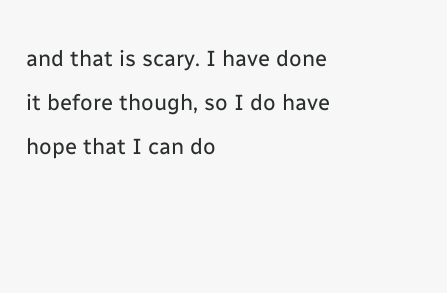and that is scary. I have done it before though, so I do have hope that I can do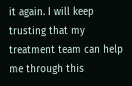it again. I will keep trusting that my treatment team can help me through this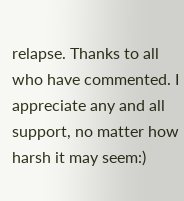relapse. Thanks to all who have commented. I appreciate any and all support, no matter how harsh it may seem:)